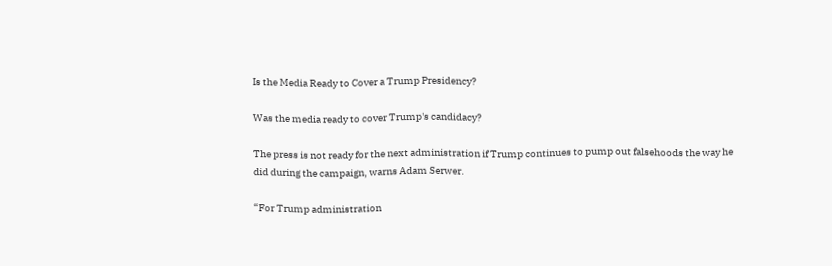Is the Media Ready to Cover a Trump Presidency?

Was the media ready to cover Trump's candidacy?

The press is not ready for the next administration if Trump continues to pump out falsehoods the way he did during the campaign, warns Adam Serwer.

“For Trump administration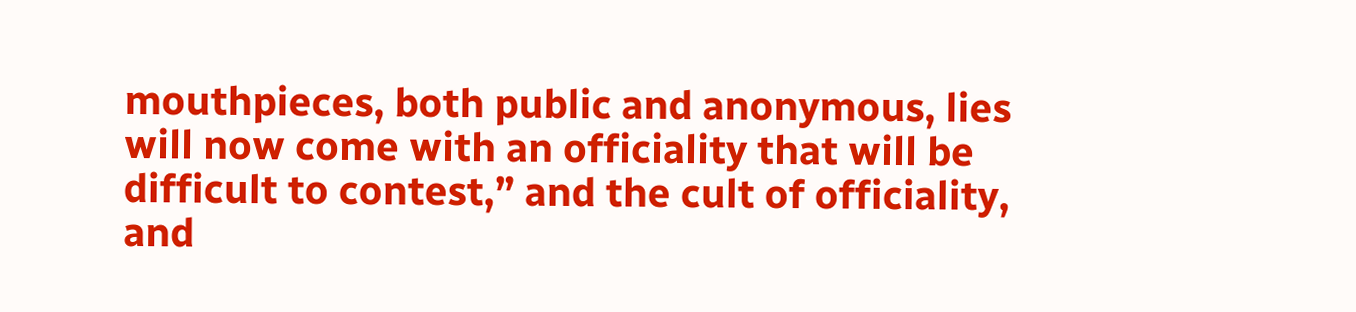mouthpieces, both public and anonymous, lies will now come with an officiality that will be difficult to contest,” and the cult of officiality, and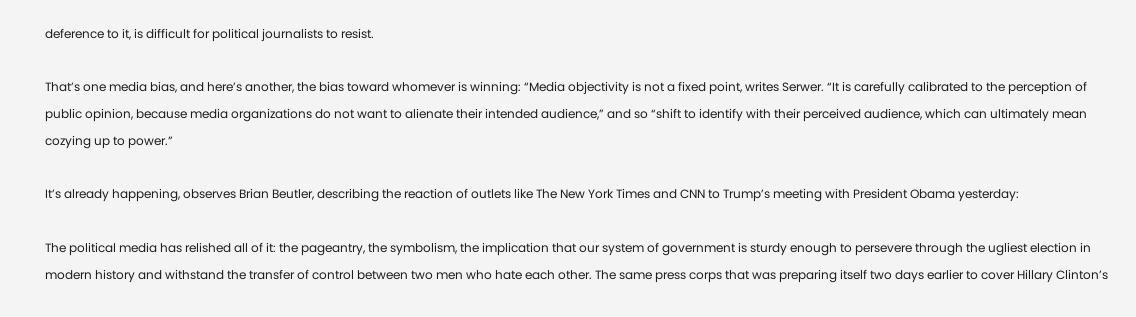deference to it, is difficult for political journalists to resist.

That’s one media bias, and here’s another, the bias toward whomever is winning: “Media objectivity is not a fixed point, writes Serwer. “It is carefully calibrated to the perception of public opinion, because media organizations do not want to alienate their intended audience,” and so “shift to identify with their perceived audience, which can ultimately mean cozying up to power.”

It’s already happening, observes Brian Beutler, describing the reaction of outlets like The New York Times and CNN to Trump’s meeting with President Obama yesterday:

The political media has relished all of it: the pageantry, the symbolism, the implication that our system of government is sturdy enough to persevere through the ugliest election in modern history and withstand the transfer of control between two men who hate each other. The same press corps that was preparing itself two days earlier to cover Hillary Clinton’s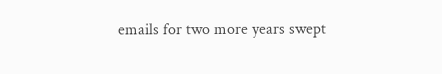emails for two more years swept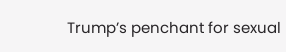Trump’s penchant for sexual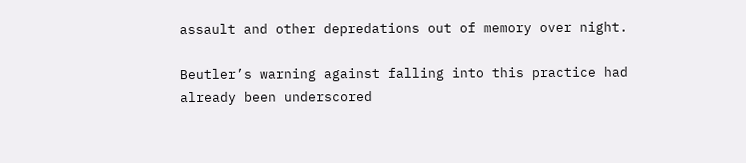assault and other depredations out of memory over night.

Beutler’s warning against falling into this practice had already been underscored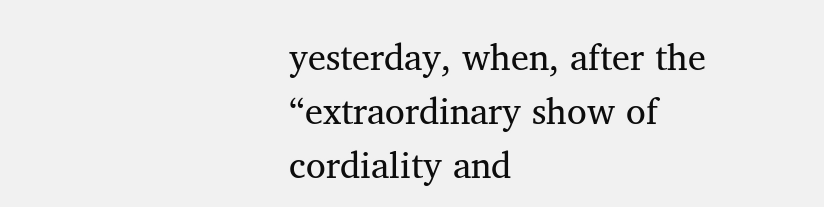yesterday, when, after the “extraordinary show of cordiality and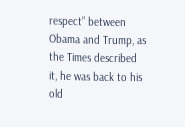respect” between Obama and Trump, as the Times described it, he was back to his old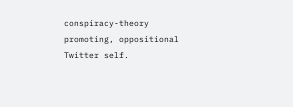conspiracy-theory promoting, oppositional Twitter self.